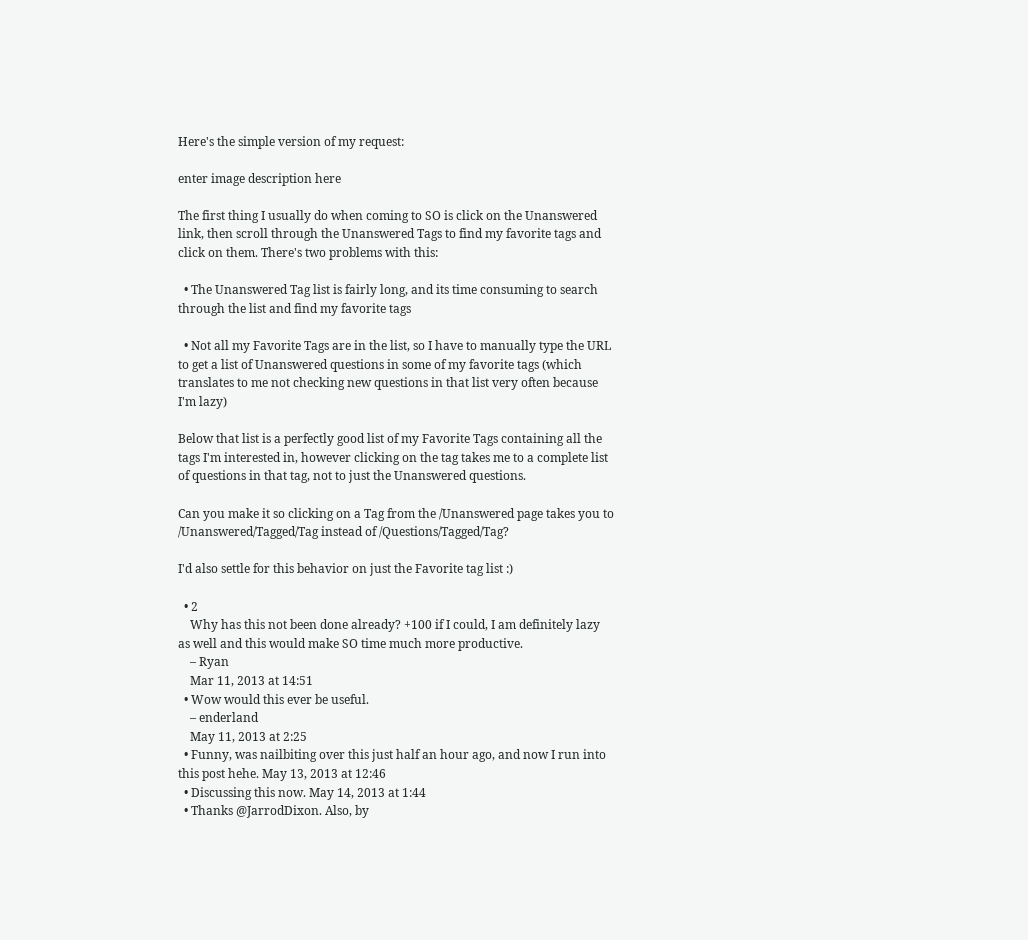Here's the simple version of my request:

enter image description here

The first thing I usually do when coming to SO is click on the Unanswered link, then scroll through the Unanswered Tags to find my favorite tags and click on them. There's two problems with this:

  • The Unanswered Tag list is fairly long, and its time consuming to search through the list and find my favorite tags

  • Not all my Favorite Tags are in the list, so I have to manually type the URL to get a list of Unanswered questions in some of my favorite tags (which translates to me not checking new questions in that list very often because I'm lazy)

Below that list is a perfectly good list of my Favorite Tags containing all the tags I'm interested in, however clicking on the tag takes me to a complete list of questions in that tag, not to just the Unanswered questions.

Can you make it so clicking on a Tag from the /Unanswered page takes you to /Unanswered/Tagged/Tag instead of /Questions/Tagged/Tag?

I'd also settle for this behavior on just the Favorite tag list :)

  • 2
    Why has this not been done already? +100 if I could, I am definitely lazy as well and this would make SO time much more productive.
    – Ryan
    Mar 11, 2013 at 14:51
  • Wow would this ever be useful.
    – enderland
    May 11, 2013 at 2:25
  • Funny, was nailbiting over this just half an hour ago, and now I run into this post hehe. May 13, 2013 at 12:46
  • Discussing this now. May 14, 2013 at 1:44
  • Thanks @JarrodDixon. Also, by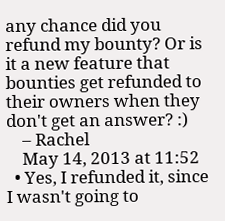any chance did you refund my bounty? Or is it a new feature that bounties get refunded to their owners when they don't get an answer? :)
    – Rachel
    May 14, 2013 at 11:52
  • Yes, I refunded it, since I wasn't going to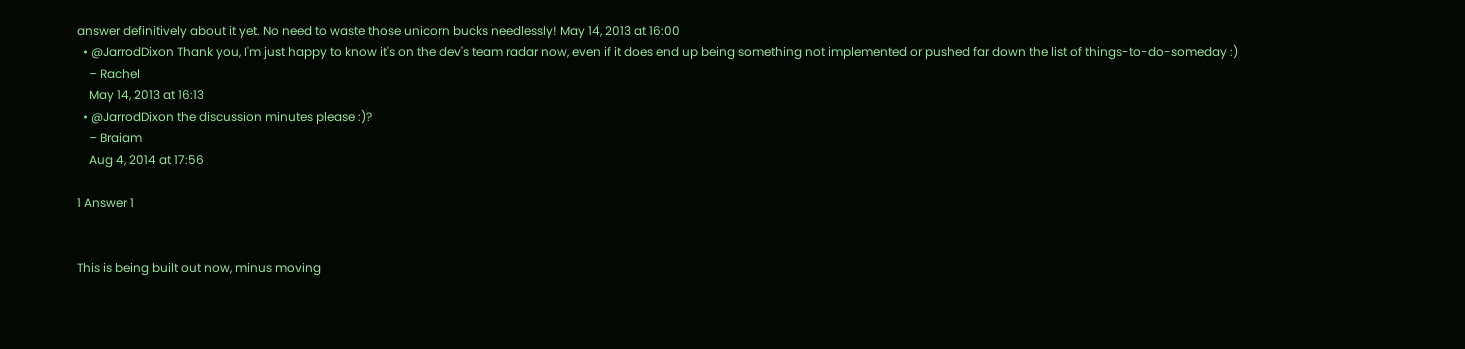answer definitively about it yet. No need to waste those unicorn bucks needlessly! May 14, 2013 at 16:00
  • @JarrodDixon Thank you, I'm just happy to know it's on the dev's team radar now, even if it does end up being something not implemented or pushed far down the list of things-to-do-someday :)
    – Rachel
    May 14, 2013 at 16:13
  • @JarrodDixon the discussion minutes please :)?
    – Braiam
    Aug 4, 2014 at 17:56

1 Answer 1


This is being built out now, minus moving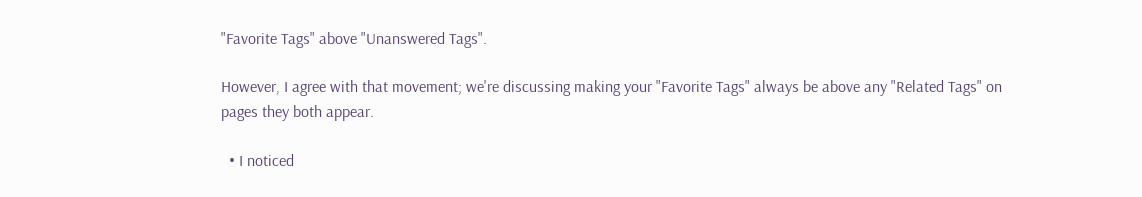"Favorite Tags" above "Unanswered Tags".

However, I agree with that movement; we're discussing making your "Favorite Tags" always be above any "Related Tags" on pages they both appear.

  • I noticed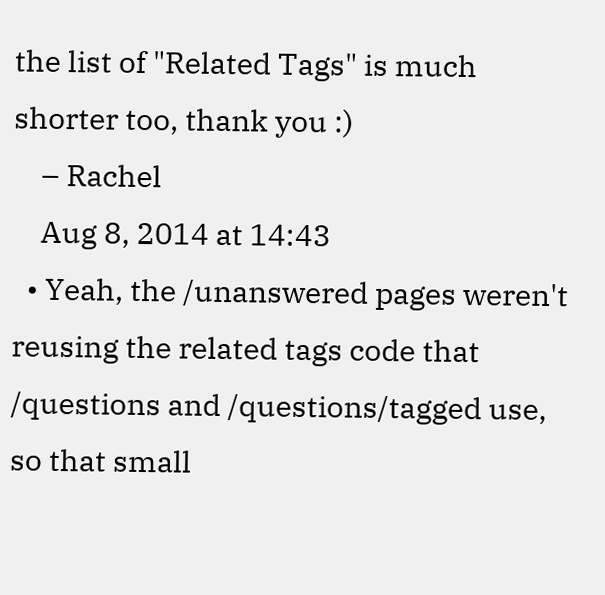the list of "Related Tags" is much shorter too, thank you :)
    – Rachel
    Aug 8, 2014 at 14:43
  • Yeah, the /unanswered pages weren't reusing the related tags code that /questions and /questions/tagged use, so that small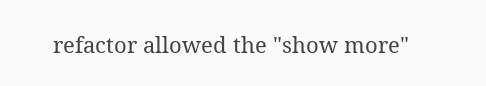refactor allowed the "show more"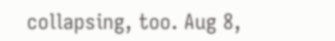collapsing, too. Aug 8,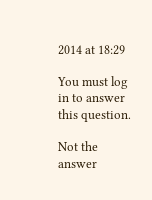2014 at 18:29

You must log in to answer this question.

Not the answer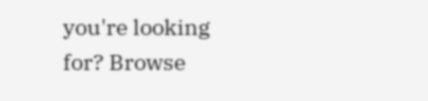you're looking for? Browse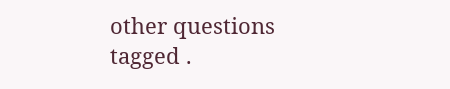other questions tagged .